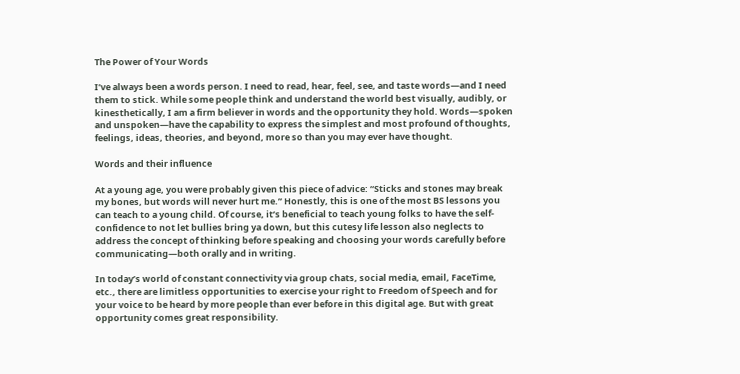The Power of Your Words

I’ve always been a words person. I need to read, hear, feel, see, and taste words—and I need them to stick. While some people think and understand the world best visually, audibly, or kinesthetically, I am a firm believer in words and the opportunity they hold. Words—spoken and unspoken—have the capability to express the simplest and most profound of thoughts, feelings, ideas, theories, and beyond, more so than you may ever have thought.

Words and their influence

At a young age, you were probably given this piece of advice: “Sticks and stones may break my bones, but words will never hurt me.” Honestly, this is one of the most BS lessons you can teach to a young child. Of course, it’s beneficial to teach young folks to have the self-confidence to not let bullies bring ya down, but this cutesy life lesson also neglects to address the concept of thinking before speaking and choosing your words carefully before communicating—both orally and in writing.

In today’s world of constant connectivity via group chats, social media, email, FaceTime, etc., there are limitless opportunities to exercise your right to Freedom of Speech and for your voice to be heard by more people than ever before in this digital age. But with great opportunity comes great responsibility.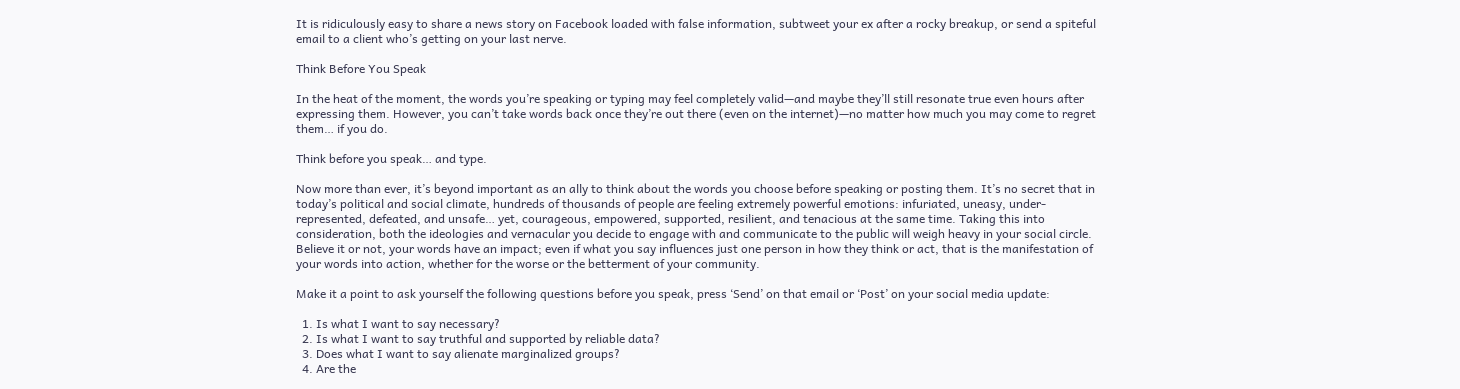It is ridiculously easy to share a news story on Facebook loaded with false information, subtweet your ex after a rocky breakup, or send a spiteful email to a client who’s getting on your last nerve.

Think Before You Speak

In the heat of the moment, the words you’re speaking or typing may feel completely valid—and maybe they’ll still resonate true even hours after expressing them. However, you can’t take words back once they’re out there (even on the internet)—no matter how much you may come to regret them… if you do.

Think before you speak… and type.

Now more than ever, it’s beyond important as an ally to think about the words you choose before speaking or posting them. It’s no secret that in today’s political and social climate, hundreds of thousands of people are feeling extremely powerful emotions: infuriated, uneasy, under-represented, defeated, and unsafe… yet, courageous, empowered, supported, resilient, and tenacious at the same time. Taking this into consideration, both the ideologies and vernacular you decide to engage with and communicate to the public will weigh heavy in your social circle. Believe it or not, your words have an impact; even if what you say influences just one person in how they think or act, that is the manifestation of your words into action, whether for the worse or the betterment of your community.

Make it a point to ask yourself the following questions before you speak, press ‘Send’ on that email or ‘Post’ on your social media update:

  1. Is what I want to say necessary?
  2. Is what I want to say truthful and supported by reliable data?
  3. Does what I want to say alienate marginalized groups?
  4. Are the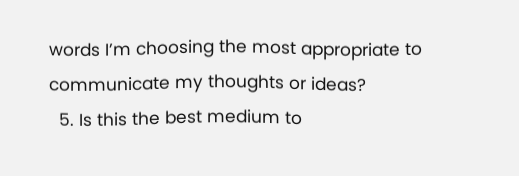words I’m choosing the most appropriate to communicate my thoughts or ideas?
  5. Is this the best medium to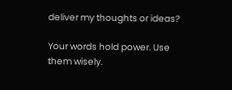deliver my thoughts or ideas?

Your words hold power. Use them wisely.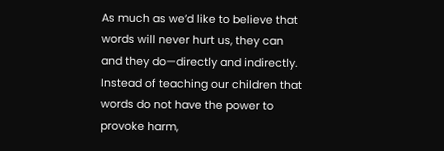As much as we’d like to believe that words will never hurt us, they can and they do—directly and indirectly. Instead of teaching our children that words do not have the power to provoke harm,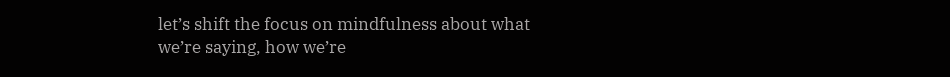let’s shift the focus on mindfulness about what we’re saying, how we’re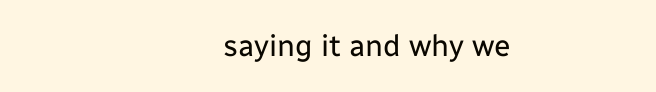saying it and why we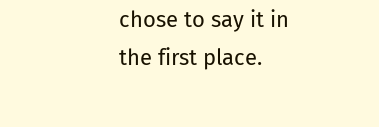chose to say it in the first place.